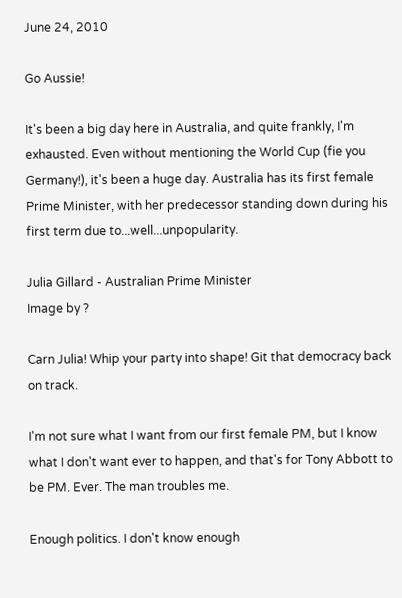June 24, 2010

Go Aussie!

It's been a big day here in Australia, and quite frankly, I'm exhausted. Even without mentioning the World Cup (fie you Germany!), it's been a huge day. Australia has its first female Prime Minister, with her predecessor standing down during his first term due to...well...unpopularity.

Julia Gillard - Australian Prime Minister
Image by ?

Carn Julia! Whip your party into shape! Git that democracy back on track.

I'm not sure what I want from our first female PM, but I know what I don't want ever to happen, and that's for Tony Abbott to be PM. Ever. The man troubles me.

Enough politics. I don't know enough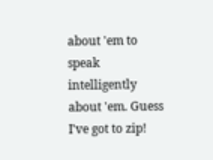about 'em to speak intelligently about 'em. Guess I've got to zip!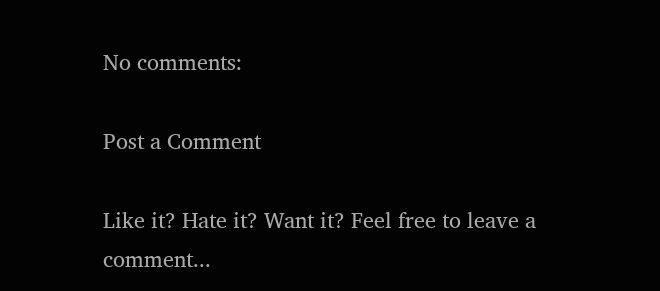No comments:

Post a Comment

Like it? Hate it? Want it? Feel free to leave a comment...